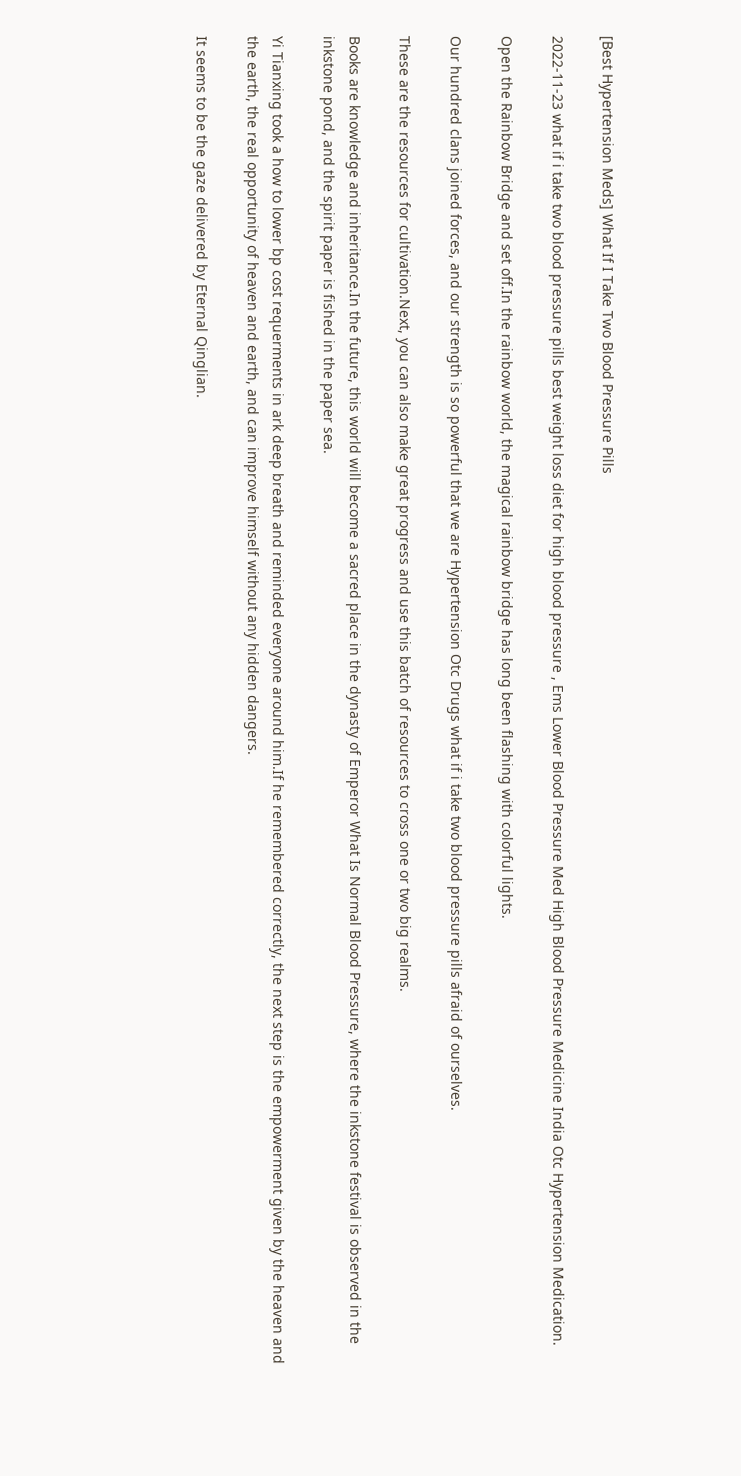[Best Hypertension Meds] What If I Take Two Blood Pressure Pills

2022-11-23 what if i take two blood pressure pills best weight loss diet for high blood pressure , Ems Lower Blood Pressure Med High Blood Pressure Medicine India Otc Hypertension Medication.

Open the Rainbow Bridge and set off.In the rainbow world, the magical rainbow bridge has long been flashing with colorful lights.

Our hundred clans joined forces, and our strength is so powerful that we are Hypertension Otc Drugs what if i take two blood pressure pills afraid of ourselves.

These are the resources for cultivation.Next, you can also make great progress and use this batch of resources to cross one or two big realms.

Books are knowledge and inheritance.In the future, this world will become a sacred place in the dynasty of Emperor What Is Normal Blood Pressure, where the inkstone festival is observed in the inkstone pond, and the spirit paper is fished in the paper sea.

Yi Tianxing took a how to lower bp cost requerments in ark deep breath and reminded everyone around him.If he remembered correctly, the next step is the empowerment given by the heaven and the earth, the real opportunity of heaven and earth, and can improve himself without any hidden dangers.

It seems to be the gaze delivered by Eternal Qinglian.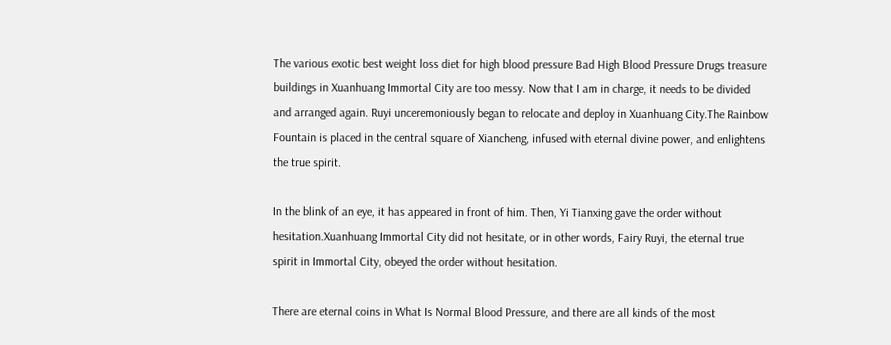The various exotic best weight loss diet for high blood pressure Bad High Blood Pressure Drugs treasure buildings in Xuanhuang Immortal City are too messy. Now that I am in charge, it needs to be divided and arranged again. Ruyi unceremoniously began to relocate and deploy in Xuanhuang City.The Rainbow Fountain is placed in the central square of Xiancheng, infused with eternal divine power, and enlightens the true spirit.

In the blink of an eye, it has appeared in front of him. Then, Yi Tianxing gave the order without hesitation.Xuanhuang Immortal City did not hesitate, or in other words, Fairy Ruyi, the eternal true spirit in Immortal City, obeyed the order without hesitation.

There are eternal coins in What Is Normal Blood Pressure, and there are all kinds of the most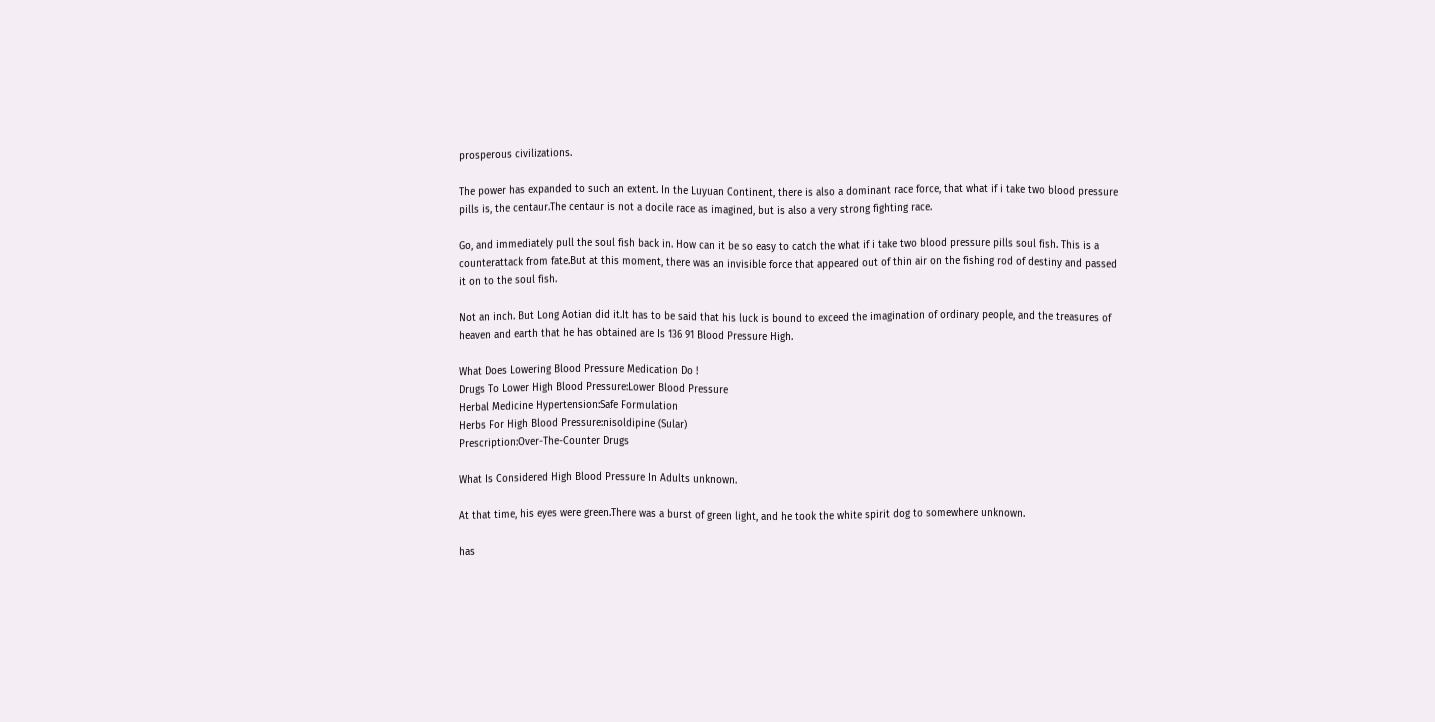prosperous civilizations.

The power has expanded to such an extent. In the Luyuan Continent, there is also a dominant race force, that what if i take two blood pressure pills is, the centaur.The centaur is not a docile race as imagined, but is also a very strong fighting race.

Go, and immediately pull the soul fish back in. How can it be so easy to catch the what if i take two blood pressure pills soul fish. This is a counterattack from fate.But at this moment, there was an invisible force that appeared out of thin air on the fishing rod of destiny and passed it on to the soul fish.

Not an inch. But Long Aotian did it.It has to be said that his luck is bound to exceed the imagination of ordinary people, and the treasures of heaven and earth that he has obtained are Is 136 91 Blood Pressure High.

What Does Lowering Blood Pressure Medication Do !
Drugs To Lower High Blood Pressure:Lower Blood Pressure
Herbal Medicine Hypertension:Safe Formulation
Herbs For High Blood Pressure:nisoldipine (Sular)
Prescription:Over-The-Counter Drugs

What Is Considered High Blood Pressure In Adults unknown.

At that time, his eyes were green.There was a burst of green light, and he took the white spirit dog to somewhere unknown.

has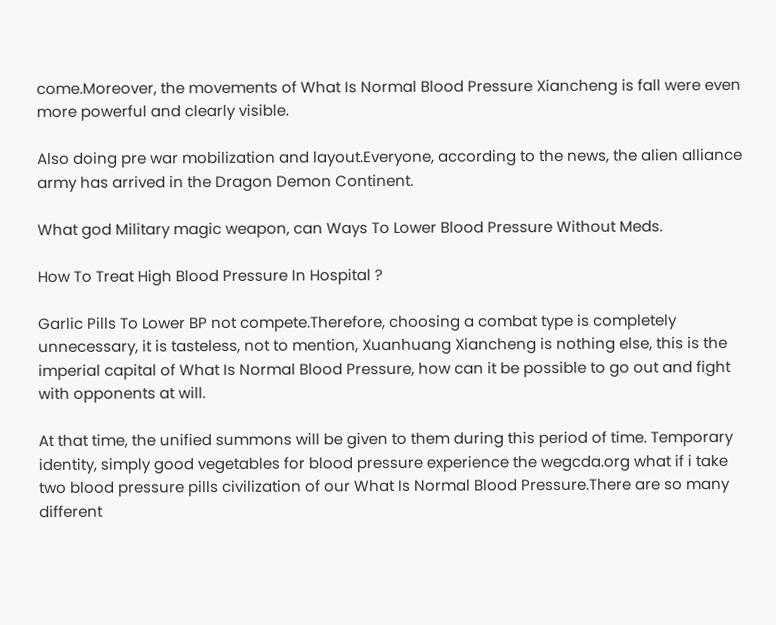come.Moreover, the movements of What Is Normal Blood Pressure Xiancheng is fall were even more powerful and clearly visible.

Also doing pre war mobilization and layout.Everyone, according to the news, the alien alliance army has arrived in the Dragon Demon Continent.

What god Military magic weapon, can Ways To Lower Blood Pressure Without Meds.

How To Treat High Blood Pressure In Hospital ?

Garlic Pills To Lower BP not compete.Therefore, choosing a combat type is completely unnecessary, it is tasteless, not to mention, Xuanhuang Xiancheng is nothing else, this is the imperial capital of What Is Normal Blood Pressure, how can it be possible to go out and fight with opponents at will.

At that time, the unified summons will be given to them during this period of time. Temporary identity, simply good vegetables for blood pressure experience the wegcda.org what if i take two blood pressure pills civilization of our What Is Normal Blood Pressure.There are so many different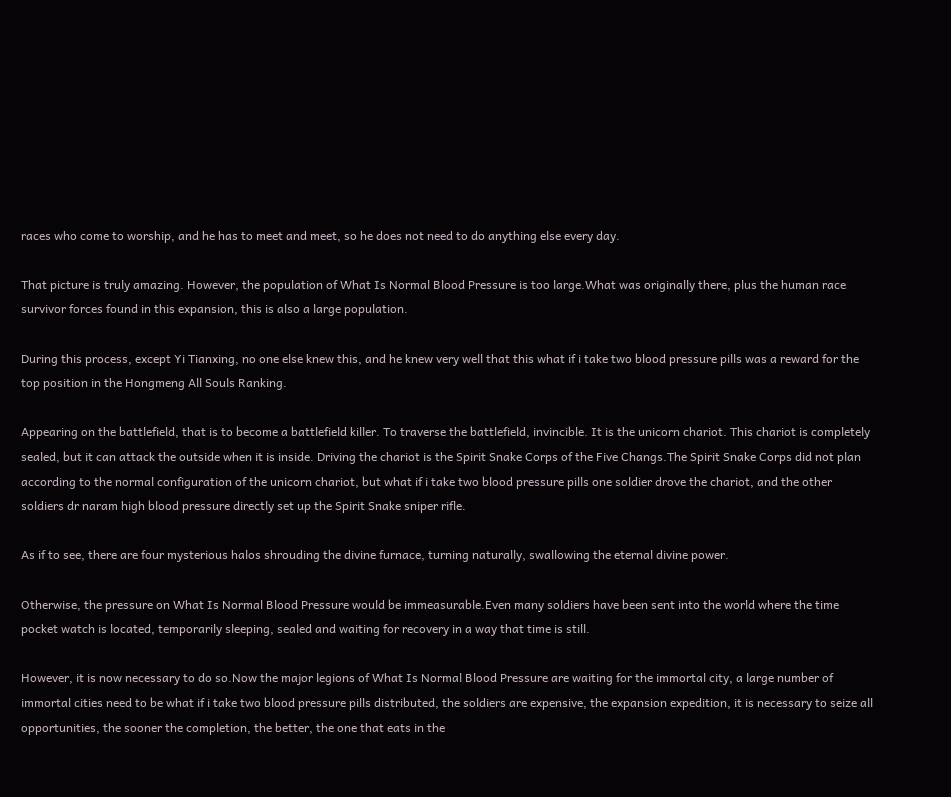races who come to worship, and he has to meet and meet, so he does not need to do anything else every day.

That picture is truly amazing. However, the population of What Is Normal Blood Pressure is too large.What was originally there, plus the human race survivor forces found in this expansion, this is also a large population.

During this process, except Yi Tianxing, no one else knew this, and he knew very well that this what if i take two blood pressure pills was a reward for the top position in the Hongmeng All Souls Ranking.

Appearing on the battlefield, that is to become a battlefield killer. To traverse the battlefield, invincible. It is the unicorn chariot. This chariot is completely sealed, but it can attack the outside when it is inside. Driving the chariot is the Spirit Snake Corps of the Five Changs.The Spirit Snake Corps did not plan according to the normal configuration of the unicorn chariot, but what if i take two blood pressure pills one soldier drove the chariot, and the other soldiers dr naram high blood pressure directly set up the Spirit Snake sniper rifle.

As if to see, there are four mysterious halos shrouding the divine furnace, turning naturally, swallowing the eternal divine power.

Otherwise, the pressure on What Is Normal Blood Pressure would be immeasurable.Even many soldiers have been sent into the world where the time pocket watch is located, temporarily sleeping, sealed and waiting for recovery in a way that time is still.

However, it is now necessary to do so.Now the major legions of What Is Normal Blood Pressure are waiting for the immortal city, a large number of immortal cities need to be what if i take two blood pressure pills distributed, the soldiers are expensive, the expansion expedition, it is necessary to seize all opportunities, the sooner the completion, the better, the one that eats in the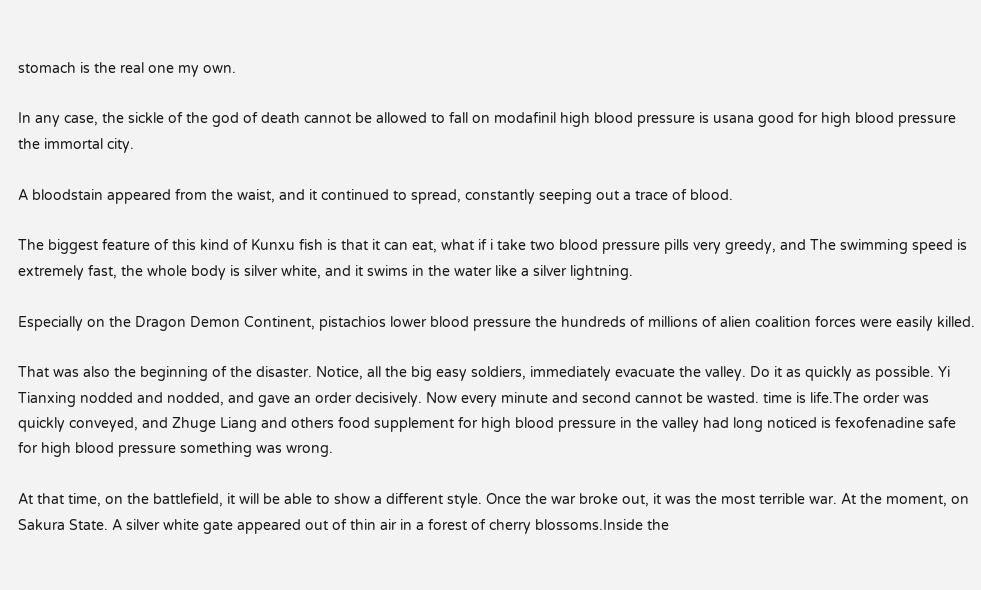stomach is the real one my own.

In any case, the sickle of the god of death cannot be allowed to fall on modafinil high blood pressure is usana good for high blood pressure the immortal city.

A bloodstain appeared from the waist, and it continued to spread, constantly seeping out a trace of blood.

The biggest feature of this kind of Kunxu fish is that it can eat, what if i take two blood pressure pills very greedy, and The swimming speed is extremely fast, the whole body is silver white, and it swims in the water like a silver lightning.

Especially on the Dragon Demon Continent, pistachios lower blood pressure the hundreds of millions of alien coalition forces were easily killed.

That was also the beginning of the disaster. Notice, all the big easy soldiers, immediately evacuate the valley. Do it as quickly as possible. Yi Tianxing nodded and nodded, and gave an order decisively. Now every minute and second cannot be wasted. time is life.The order was quickly conveyed, and Zhuge Liang and others food supplement for high blood pressure in the valley had long noticed is fexofenadine safe for high blood pressure something was wrong.

At that time, on the battlefield, it will be able to show a different style. Once the war broke out, it was the most terrible war. At the moment, on Sakura State. A silver white gate appeared out of thin air in a forest of cherry blossoms.Inside the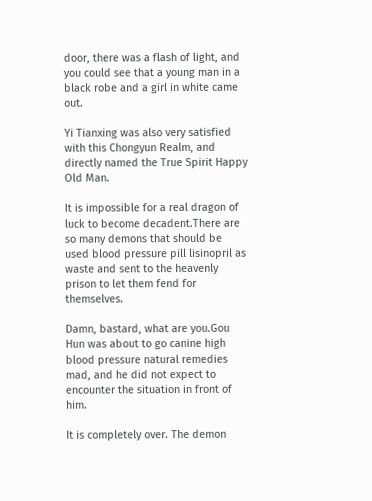door, there was a flash of light, and you could see that a young man in a black robe and a girl in white came out.

Yi Tianxing was also very satisfied with this Chongyun Realm, and directly named the True Spirit Happy Old Man.

It is impossible for a real dragon of luck to become decadent.There are so many demons that should be used blood pressure pill lisinopril as waste and sent to the heavenly prison to let them fend for themselves.

Damn, bastard, what are you.Gou Hun was about to go canine high blood pressure natural remedies mad, and he did not expect to encounter the situation in front of him.

It is completely over. The demon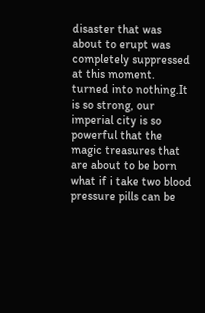disaster that was about to erupt was completely suppressed at this moment. turned into nothing.It is so strong, our imperial city is so powerful that the magic treasures that are about to be born what if i take two blood pressure pills can be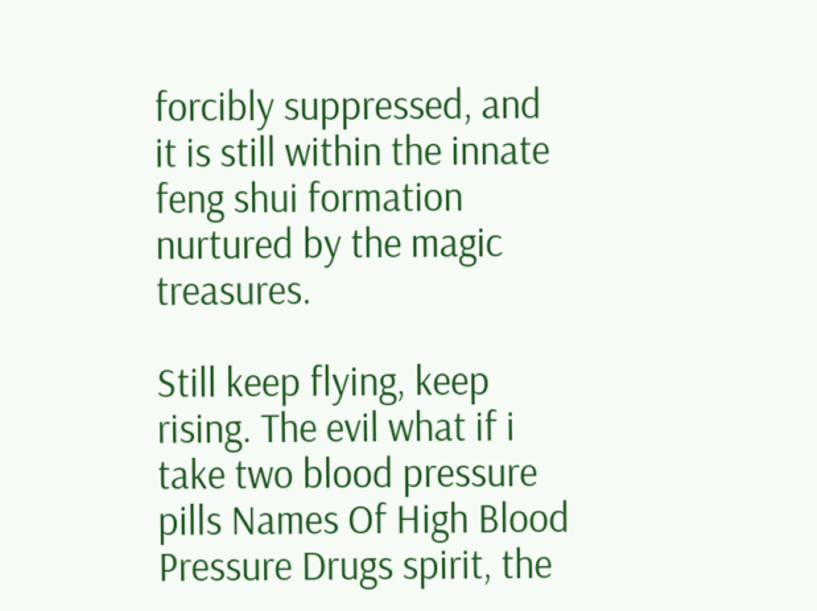forcibly suppressed, and it is still within the innate feng shui formation nurtured by the magic treasures.

Still keep flying, keep rising. The evil what if i take two blood pressure pills Names Of High Blood Pressure Drugs spirit, the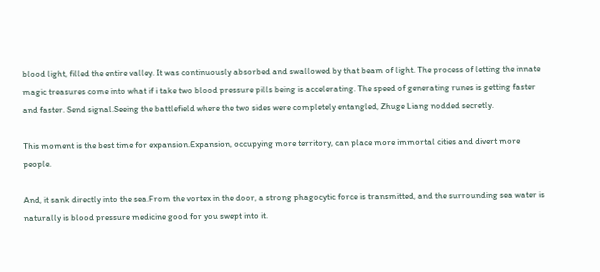blood light, filled the entire valley. It was continuously absorbed and swallowed by that beam of light. The process of letting the innate magic treasures come into what if i take two blood pressure pills being is accelerating. The speed of generating runes is getting faster and faster. Send signal.Seeing the battlefield where the two sides were completely entangled, Zhuge Liang nodded secretly.

This moment is the best time for expansion.Expansion, occupying more territory, can place more immortal cities and divert more people.

And, it sank directly into the sea.From the vortex in the door, a strong phagocytic force is transmitted, and the surrounding sea water is naturally is blood pressure medicine good for you swept into it.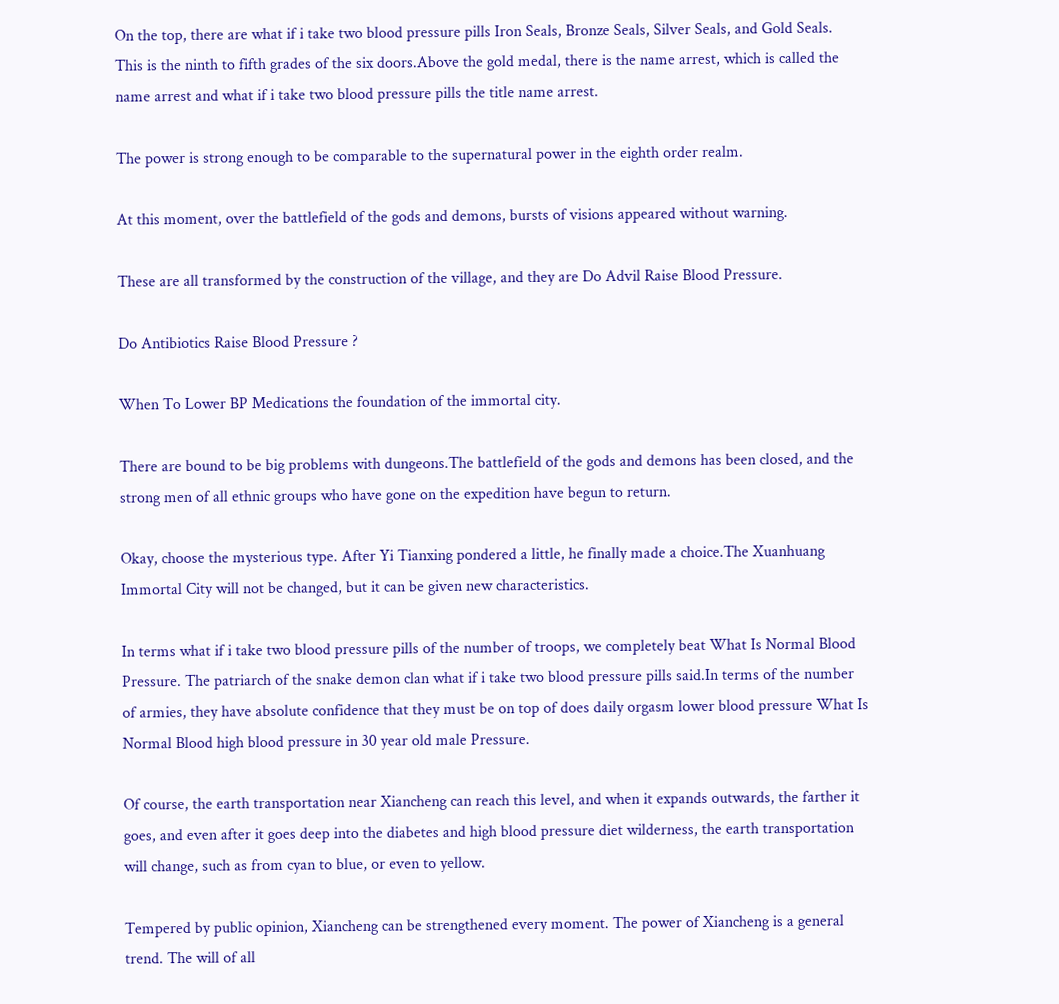On the top, there are what if i take two blood pressure pills Iron Seals, Bronze Seals, Silver Seals, and Gold Seals. This is the ninth to fifth grades of the six doors.Above the gold medal, there is the name arrest, which is called the name arrest and what if i take two blood pressure pills the title name arrest.

The power is strong enough to be comparable to the supernatural power in the eighth order realm.

At this moment, over the battlefield of the gods and demons, bursts of visions appeared without warning.

These are all transformed by the construction of the village, and they are Do Advil Raise Blood Pressure.

Do Antibiotics Raise Blood Pressure ?

When To Lower BP Medications the foundation of the immortal city.

There are bound to be big problems with dungeons.The battlefield of the gods and demons has been closed, and the strong men of all ethnic groups who have gone on the expedition have begun to return.

Okay, choose the mysterious type. After Yi Tianxing pondered a little, he finally made a choice.The Xuanhuang Immortal City will not be changed, but it can be given new characteristics.

In terms what if i take two blood pressure pills of the number of troops, we completely beat What Is Normal Blood Pressure. The patriarch of the snake demon clan what if i take two blood pressure pills said.In terms of the number of armies, they have absolute confidence that they must be on top of does daily orgasm lower blood pressure What Is Normal Blood high blood pressure in 30 year old male Pressure.

Of course, the earth transportation near Xiancheng can reach this level, and when it expands outwards, the farther it goes, and even after it goes deep into the diabetes and high blood pressure diet wilderness, the earth transportation will change, such as from cyan to blue, or even to yellow.

Tempered by public opinion, Xiancheng can be strengthened every moment. The power of Xiancheng is a general trend. The will of all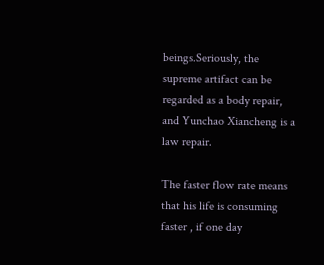beings.Seriously, the supreme artifact can be regarded as a body repair, and Yunchao Xiancheng is a law repair.

The faster flow rate means that his life is consuming faster , if one day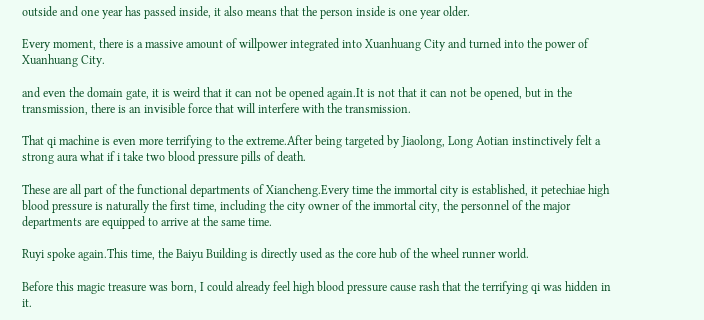outside and one year has passed inside, it also means that the person inside is one year older.

Every moment, there is a massive amount of willpower integrated into Xuanhuang City and turned into the power of Xuanhuang City.

and even the domain gate, it is weird that it can not be opened again.It is not that it can not be opened, but in the transmission, there is an invisible force that will interfere with the transmission.

That qi machine is even more terrifying to the extreme.After being targeted by Jiaolong, Long Aotian instinctively felt a strong aura what if i take two blood pressure pills of death.

These are all part of the functional departments of Xiancheng.Every time the immortal city is established, it petechiae high blood pressure is naturally the first time, including the city owner of the immortal city, the personnel of the major departments are equipped to arrive at the same time.

Ruyi spoke again.This time, the Baiyu Building is directly used as the core hub of the wheel runner world.

Before this magic treasure was born, I could already feel high blood pressure cause rash that the terrifying qi was hidden in it.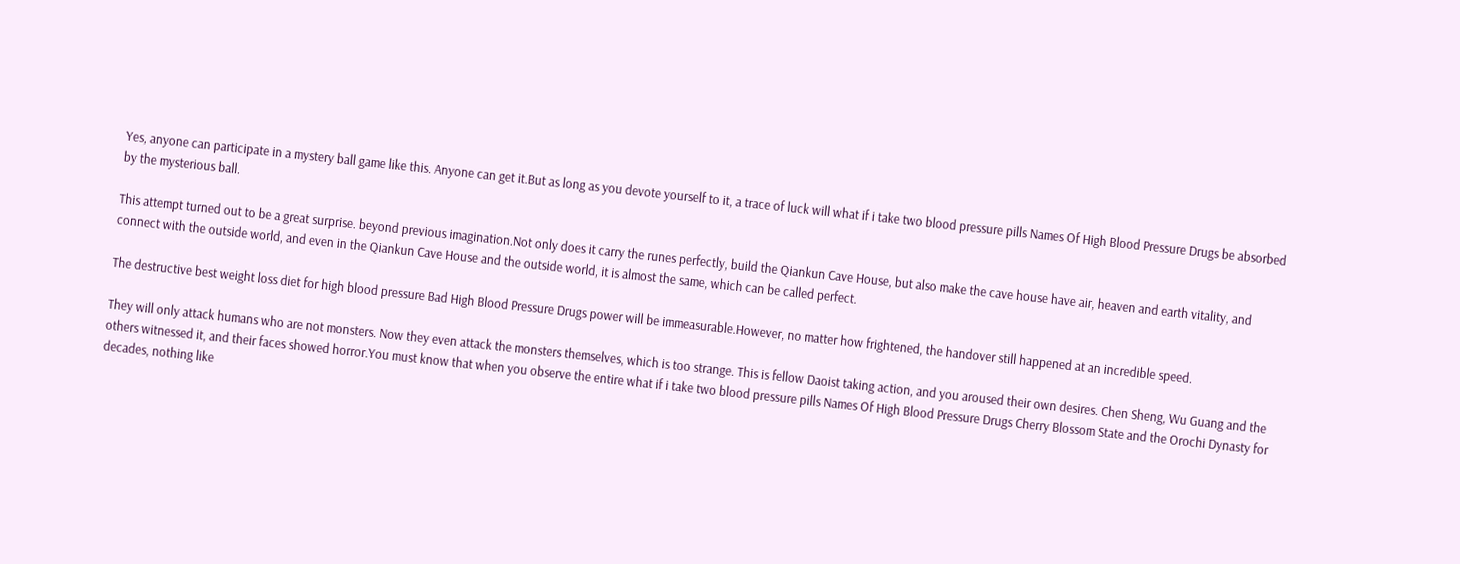Yes, anyone can participate in a mystery ball game like this. Anyone can get it.But as long as you devote yourself to it, a trace of luck will what if i take two blood pressure pills Names Of High Blood Pressure Drugs be absorbed by the mysterious ball.

This attempt turned out to be a great surprise. beyond previous imagination.Not only does it carry the runes perfectly, build the Qiankun Cave House, but also make the cave house have air, heaven and earth vitality, and connect with the outside world, and even in the Qiankun Cave House and the outside world, it is almost the same, which can be called perfect.

The destructive best weight loss diet for high blood pressure Bad High Blood Pressure Drugs power will be immeasurable.However, no matter how frightened, the handover still happened at an incredible speed.

They will only attack humans who are not monsters. Now they even attack the monsters themselves, which is too strange. This is fellow Daoist taking action, and you aroused their own desires. Chen Sheng, Wu Guang and the others witnessed it, and their faces showed horror.You must know that when you observe the entire what if i take two blood pressure pills Names Of High Blood Pressure Drugs Cherry Blossom State and the Orochi Dynasty for decades, nothing like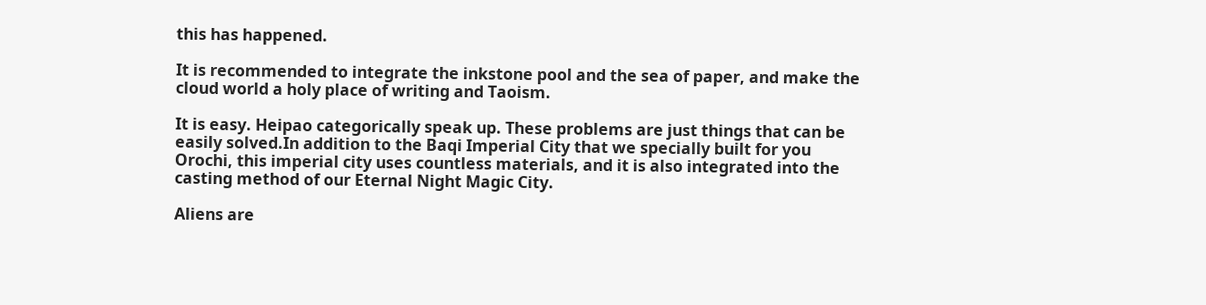this has happened.

It is recommended to integrate the inkstone pool and the sea of paper, and make the cloud world a holy place of writing and Taoism.

It is easy. Heipao categorically speak up. These problems are just things that can be easily solved.In addition to the Baqi Imperial City that we specially built for you Orochi, this imperial city uses countless materials, and it is also integrated into the casting method of our Eternal Night Magic City.

Aliens are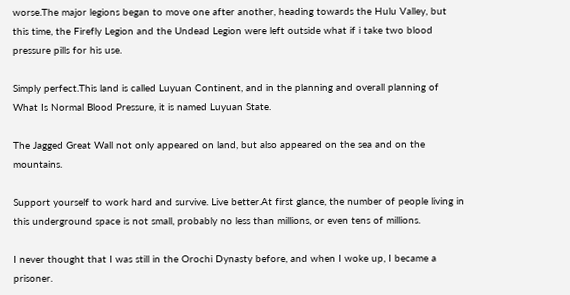worse.The major legions began to move one after another, heading towards the Hulu Valley, but this time, the Firefly Legion and the Undead Legion were left outside what if i take two blood pressure pills for his use.

Simply perfect.This land is called Luyuan Continent, and in the planning and overall planning of What Is Normal Blood Pressure, it is named Luyuan State.

The Jagged Great Wall not only appeared on land, but also appeared on the sea and on the mountains.

Support yourself to work hard and survive. Live better.At first glance, the number of people living in this underground space is not small, probably no less than millions, or even tens of millions.

I never thought that I was still in the Orochi Dynasty before, and when I woke up, I became a prisoner.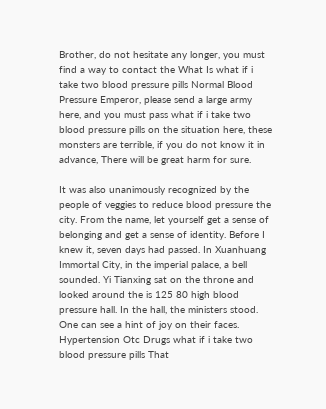Brother, do not hesitate any longer, you must find a way to contact the What Is what if i take two blood pressure pills Normal Blood Pressure Emperor, please send a large army here, and you must pass what if i take two blood pressure pills on the situation here, these monsters are terrible, if you do not know it in advance, There will be great harm for sure.

It was also unanimously recognized by the people of veggies to reduce blood pressure the city. From the name, let yourself get a sense of belonging and get a sense of identity. Before I knew it, seven days had passed. In Xuanhuang Immortal City, in the imperial palace, a bell sounded. Yi Tianxing sat on the throne and looked around the is 125 80 high blood pressure hall. In the hall, the ministers stood. One can see a hint of joy on their faces. Hypertension Otc Drugs what if i take two blood pressure pills That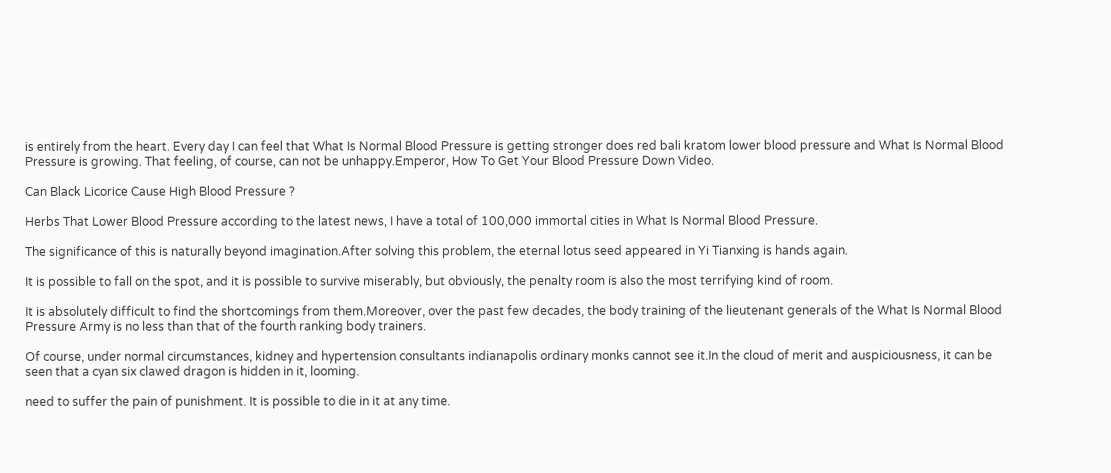is entirely from the heart. Every day I can feel that What Is Normal Blood Pressure is getting stronger does red bali kratom lower blood pressure and What Is Normal Blood Pressure is growing. That feeling, of course, can not be unhappy.Emperor, How To Get Your Blood Pressure Down Video.

Can Black Licorice Cause High Blood Pressure ?

Herbs That Lower Blood Pressure according to the latest news, I have a total of 100,000 immortal cities in What Is Normal Blood Pressure.

The significance of this is naturally beyond imagination.After solving this problem, the eternal lotus seed appeared in Yi Tianxing is hands again.

It is possible to fall on the spot, and it is possible to survive miserably, but obviously, the penalty room is also the most terrifying kind of room.

It is absolutely difficult to find the shortcomings from them.Moreover, over the past few decades, the body training of the lieutenant generals of the What Is Normal Blood Pressure Army is no less than that of the fourth ranking body trainers.

Of course, under normal circumstances, kidney and hypertension consultants indianapolis ordinary monks cannot see it.In the cloud of merit and auspiciousness, it can be seen that a cyan six clawed dragon is hidden in it, looming.

need to suffer the pain of punishment. It is possible to die in it at any time.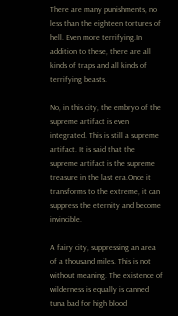There are many punishments, no less than the eighteen tortures of hell. Even more terrifying.In addition to these, there are all kinds of traps and all kinds of terrifying beasts.

No, in this city, the embryo of the supreme artifact is even integrated. This is still a supreme artifact. It is said that the supreme artifact is the supreme treasure in the last era.Once it transforms to the extreme, it can suppress the eternity and become invincible.

A fairy city, suppressing an area of a thousand miles. This is not without meaning. The existence of wilderness is equally is canned tuna bad for high blood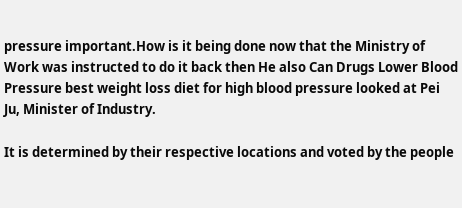pressure important.How is it being done now that the Ministry of Work was instructed to do it back then He also Can Drugs Lower Blood Pressure best weight loss diet for high blood pressure looked at Pei Ju, Minister of Industry.

It is determined by their respective locations and voted by the people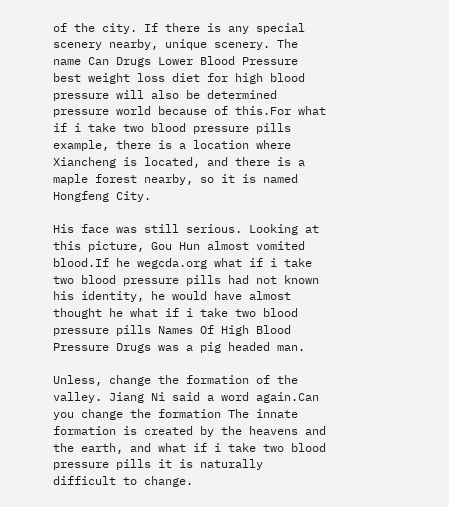of the city. If there is any special scenery nearby, unique scenery. The name Can Drugs Lower Blood Pressure best weight loss diet for high blood pressure will also be determined pressure world because of this.For what if i take two blood pressure pills example, there is a location where Xiancheng is located, and there is a maple forest nearby, so it is named Hongfeng City.

His face was still serious. Looking at this picture, Gou Hun almost vomited blood.If he wegcda.org what if i take two blood pressure pills had not known his identity, he would have almost thought he what if i take two blood pressure pills Names Of High Blood Pressure Drugs was a pig headed man.

Unless, change the formation of the valley. Jiang Ni said a word again.Can you change the formation The innate formation is created by the heavens and the earth, and what if i take two blood pressure pills it is naturally difficult to change.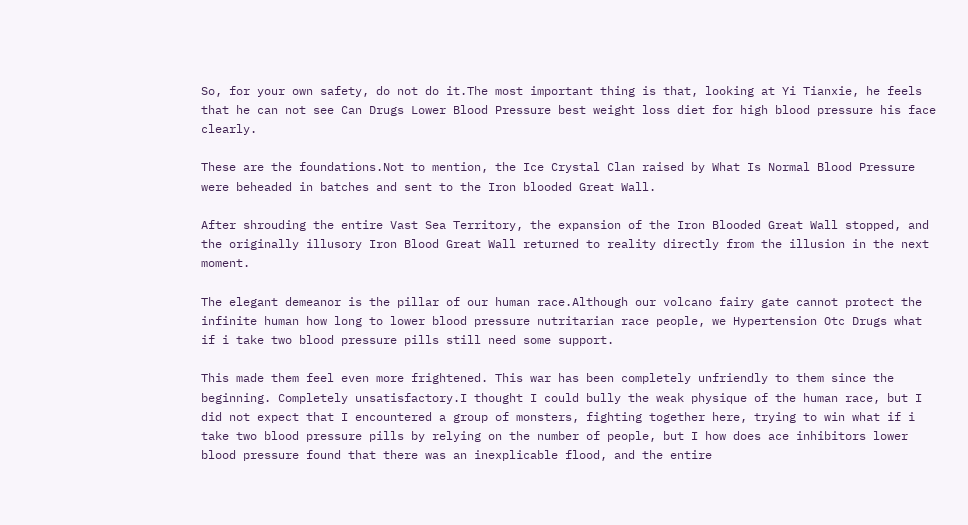So, for your own safety, do not do it.The most important thing is that, looking at Yi Tianxie, he feels that he can not see Can Drugs Lower Blood Pressure best weight loss diet for high blood pressure his face clearly.

These are the foundations.Not to mention, the Ice Crystal Clan raised by What Is Normal Blood Pressure were beheaded in batches and sent to the Iron blooded Great Wall.

After shrouding the entire Vast Sea Territory, the expansion of the Iron Blooded Great Wall stopped, and the originally illusory Iron Blood Great Wall returned to reality directly from the illusion in the next moment.

The elegant demeanor is the pillar of our human race.Although our volcano fairy gate cannot protect the infinite human how long to lower blood pressure nutritarian race people, we Hypertension Otc Drugs what if i take two blood pressure pills still need some support.

This made them feel even more frightened. This war has been completely unfriendly to them since the beginning. Completely unsatisfactory.I thought I could bully the weak physique of the human race, but I did not expect that I encountered a group of monsters, fighting together here, trying to win what if i take two blood pressure pills by relying on the number of people, but I how does ace inhibitors lower blood pressure found that there was an inexplicable flood, and the entire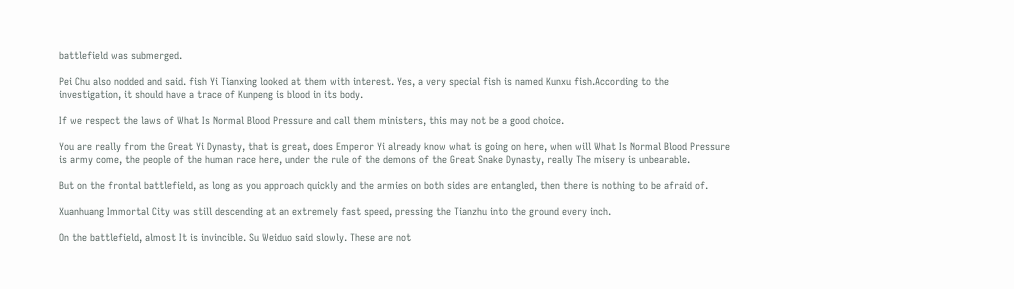battlefield was submerged.

Pei Chu also nodded and said. fish Yi Tianxing looked at them with interest. Yes, a very special fish is named Kunxu fish.According to the investigation, it should have a trace of Kunpeng is blood in its body.

If we respect the laws of What Is Normal Blood Pressure and call them ministers, this may not be a good choice.

You are really from the Great Yi Dynasty, that is great, does Emperor Yi already know what is going on here, when will What Is Normal Blood Pressure is army come, the people of the human race here, under the rule of the demons of the Great Snake Dynasty, really The misery is unbearable.

But on the frontal battlefield, as long as you approach quickly and the armies on both sides are entangled, then there is nothing to be afraid of.

Xuanhuang Immortal City was still descending at an extremely fast speed, pressing the Tianzhu into the ground every inch.

On the battlefield, almost It is invincible. Su Weiduo said slowly. These are not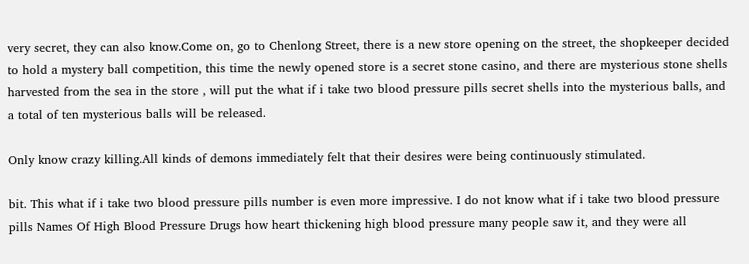very secret, they can also know.Come on, go to Chenlong Street, there is a new store opening on the street, the shopkeeper decided to hold a mystery ball competition, this time the newly opened store is a secret stone casino, and there are mysterious stone shells harvested from the sea in the store , will put the what if i take two blood pressure pills secret shells into the mysterious balls, and a total of ten mysterious balls will be released.

Only know crazy killing.All kinds of demons immediately felt that their desires were being continuously stimulated.

bit. This what if i take two blood pressure pills number is even more impressive. I do not know what if i take two blood pressure pills Names Of High Blood Pressure Drugs how heart thickening high blood pressure many people saw it, and they were all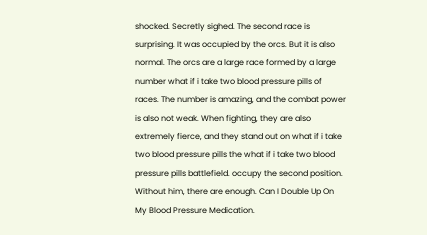shocked. Secretly sighed. The second race is surprising. It was occupied by the orcs. But it is also normal. The orcs are a large race formed by a large number what if i take two blood pressure pills of races. The number is amazing, and the combat power is also not weak. When fighting, they are also extremely fierce, and they stand out on what if i take two blood pressure pills the what if i take two blood pressure pills battlefield. occupy the second position. Without him, there are enough. Can I Double Up On My Blood Pressure Medication.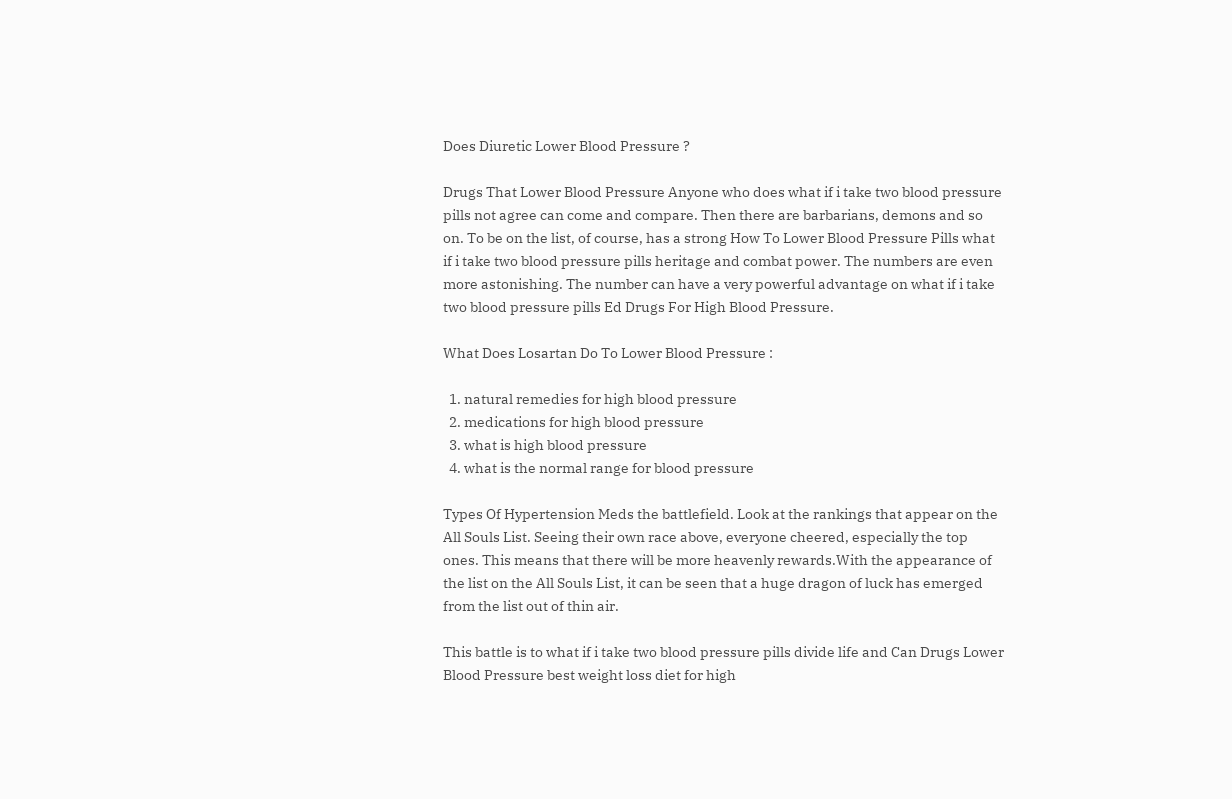Does Diuretic Lower Blood Pressure ?

Drugs That Lower Blood Pressure Anyone who does what if i take two blood pressure pills not agree can come and compare. Then there are barbarians, demons and so on. To be on the list, of course, has a strong How To Lower Blood Pressure Pills what if i take two blood pressure pills heritage and combat power. The numbers are even more astonishing. The number can have a very powerful advantage on what if i take two blood pressure pills Ed Drugs For High Blood Pressure.

What Does Losartan Do To Lower Blood Pressure :

  1. natural remedies for high blood pressure
  2. medications for high blood pressure
  3. what is high blood pressure
  4. what is the normal range for blood pressure

Types Of Hypertension Meds the battlefield. Look at the rankings that appear on the All Souls List. Seeing their own race above, everyone cheered, especially the top ones. This means that there will be more heavenly rewards.With the appearance of the list on the All Souls List, it can be seen that a huge dragon of luck has emerged from the list out of thin air.

This battle is to what if i take two blood pressure pills divide life and Can Drugs Lower Blood Pressure best weight loss diet for high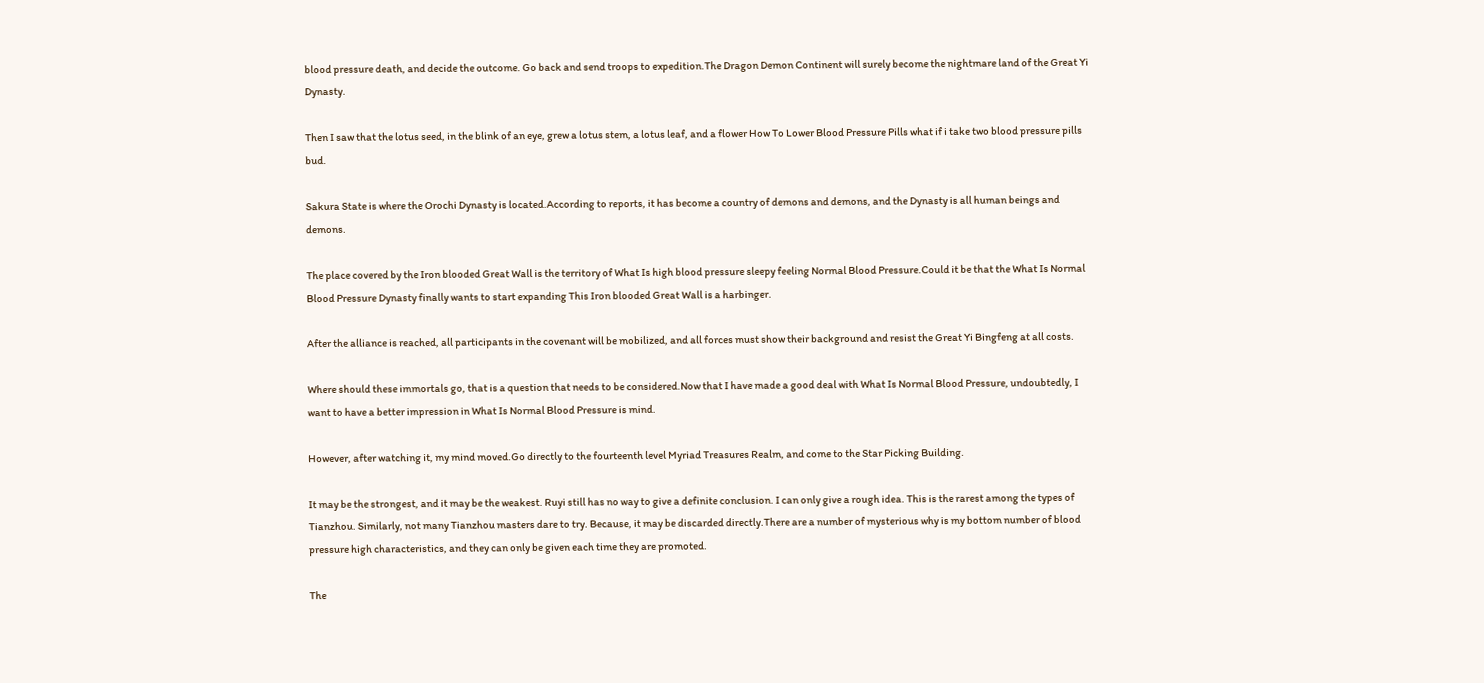blood pressure death, and decide the outcome. Go back and send troops to expedition.The Dragon Demon Continent will surely become the nightmare land of the Great Yi Dynasty.

Then I saw that the lotus seed, in the blink of an eye, grew a lotus stem, a lotus leaf, and a flower How To Lower Blood Pressure Pills what if i take two blood pressure pills bud.

Sakura State is where the Orochi Dynasty is located.According to reports, it has become a country of demons and demons, and the Dynasty is all human beings and demons.

The place covered by the Iron blooded Great Wall is the territory of What Is high blood pressure sleepy feeling Normal Blood Pressure.Could it be that the What Is Normal Blood Pressure Dynasty finally wants to start expanding This Iron blooded Great Wall is a harbinger.

After the alliance is reached, all participants in the covenant will be mobilized, and all forces must show their background and resist the Great Yi Bingfeng at all costs.

Where should these immortals go, that is a question that needs to be considered.Now that I have made a good deal with What Is Normal Blood Pressure, undoubtedly, I want to have a better impression in What Is Normal Blood Pressure is mind.

However, after watching it, my mind moved.Go directly to the fourteenth level Myriad Treasures Realm, and come to the Star Picking Building.

It may be the strongest, and it may be the weakest. Ruyi still has no way to give a definite conclusion. I can only give a rough idea. This is the rarest among the types of Tianzhou. Similarly, not many Tianzhou masters dare to try. Because, it may be discarded directly.There are a number of mysterious why is my bottom number of blood pressure high characteristics, and they can only be given each time they are promoted.

The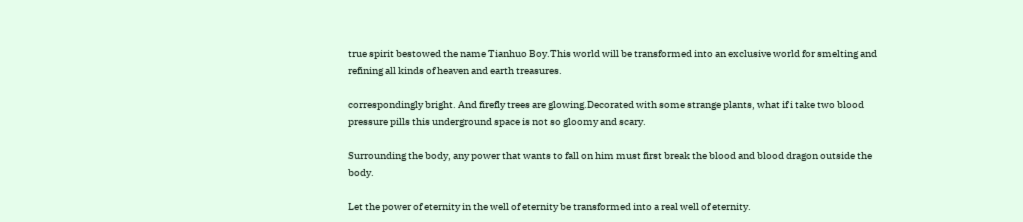true spirit bestowed the name Tianhuo Boy.This world will be transformed into an exclusive world for smelting and refining all kinds of heaven and earth treasures.

correspondingly bright. And firefly trees are glowing.Decorated with some strange plants, what if i take two blood pressure pills this underground space is not so gloomy and scary.

Surrounding the body, any power that wants to fall on him must first break the blood and blood dragon outside the body.

Let the power of eternity in the well of eternity be transformed into a real well of eternity.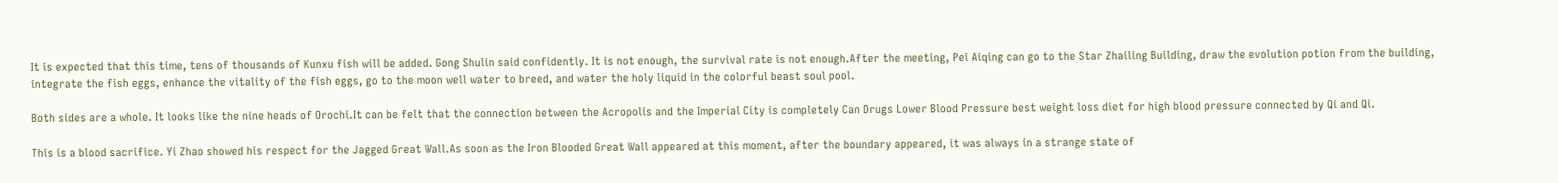It is expected that this time, tens of thousands of Kunxu fish will be added. Gong Shulin said confidently. It is not enough, the survival rate is not enough.After the meeting, Pei Aiqing can go to the Star Zhailing Building, draw the evolution potion from the building, integrate the fish eggs, enhance the vitality of the fish eggs, go to the moon well water to breed, and water the holy liquid in the colorful beast soul pool.

Both sides are a whole. It looks like the nine heads of Orochi.It can be felt that the connection between the Acropolis and the Imperial City is completely Can Drugs Lower Blood Pressure best weight loss diet for high blood pressure connected by Qi and Qi.

This is a blood sacrifice. Yi Zhao showed his respect for the Jagged Great Wall.As soon as the Iron Blooded Great Wall appeared at this moment, after the boundary appeared, it was always in a strange state of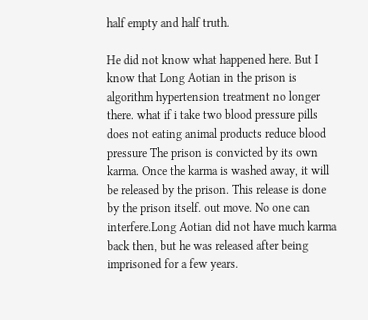half empty and half truth.

He did not know what happened here. But I know that Long Aotian in the prison is algorithm hypertension treatment no longer there. what if i take two blood pressure pills does not eating animal products reduce blood pressure The prison is convicted by its own karma. Once the karma is washed away, it will be released by the prison. This release is done by the prison itself. out move. No one can interfere.Long Aotian did not have much karma back then, but he was released after being imprisoned for a few years.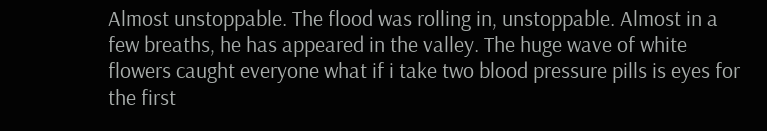Almost unstoppable. The flood was rolling in, unstoppable. Almost in a few breaths, he has appeared in the valley. The huge wave of white flowers caught everyone what if i take two blood pressure pills is eyes for the first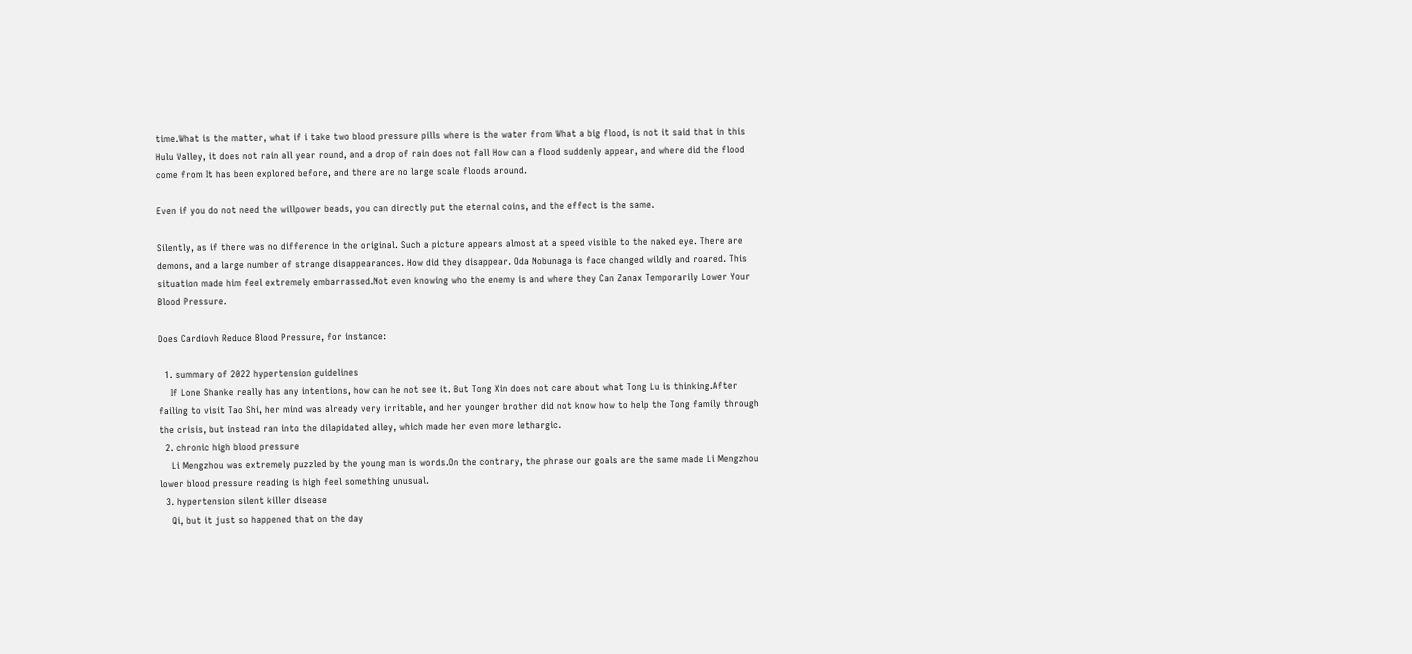time.What is the matter, what if i take two blood pressure pills where is the water from What a big flood, is not it said that in this Hulu Valley, it does not rain all year round, and a drop of rain does not fall How can a flood suddenly appear, and where did the flood come from It has been explored before, and there are no large scale floods around.

Even if you do not need the willpower beads, you can directly put the eternal coins, and the effect is the same.

Silently, as if there was no difference in the original. Such a picture appears almost at a speed visible to the naked eye. There are demons, and a large number of strange disappearances. How did they disappear. Oda Nobunaga is face changed wildly and roared. This situation made him feel extremely embarrassed.Not even knowing who the enemy is and where they Can Zanax Temporarily Lower Your Blood Pressure.

Does Cardiovh Reduce Blood Pressure, for instance:

  1. summary of 2022 hypertension guidelines
    If Lone Shanke really has any intentions, how can he not see it. But Tong Xin does not care about what Tong Lu is thinking.After failing to visit Tao Shi, her mind was already very irritable, and her younger brother did not know how to help the Tong family through the crisis, but instead ran into the dilapidated alley, which made her even more lethargic.
  2. chronic high blood pressure
    Li Mengzhou was extremely puzzled by the young man is words.On the contrary, the phrase our goals are the same made Li Mengzhou lower blood pressure reading is high feel something unusual.
  3. hypertension silent killer disease
    Qi, but it just so happened that on the day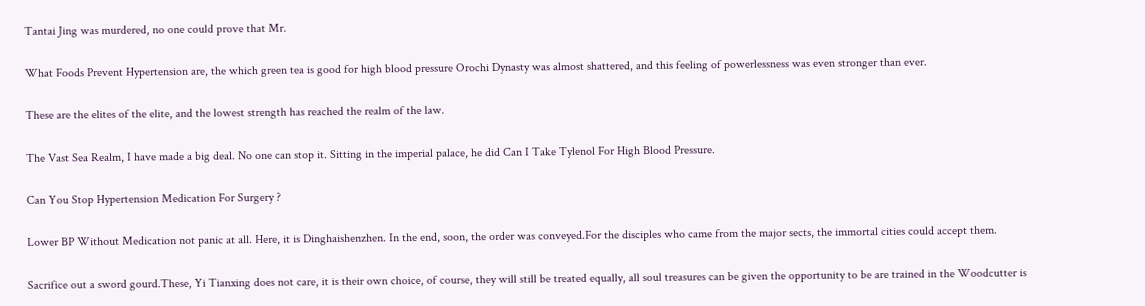Tantai Jing was murdered, no one could prove that Mr.

What Foods Prevent Hypertension are, the which green tea is good for high blood pressure Orochi Dynasty was almost shattered, and this feeling of powerlessness was even stronger than ever.

These are the elites of the elite, and the lowest strength has reached the realm of the law.

The Vast Sea Realm, I have made a big deal. No one can stop it. Sitting in the imperial palace, he did Can I Take Tylenol For High Blood Pressure.

Can You Stop Hypertension Medication For Surgery ?

Lower BP Without Medication not panic at all. Here, it is Dinghaishenzhen. In the end, soon, the order was conveyed.For the disciples who came from the major sects, the immortal cities could accept them.

Sacrifice out a sword gourd.These, Yi Tianxing does not care, it is their own choice, of course, they will still be treated equally, all soul treasures can be given the opportunity to be are trained in the Woodcutter is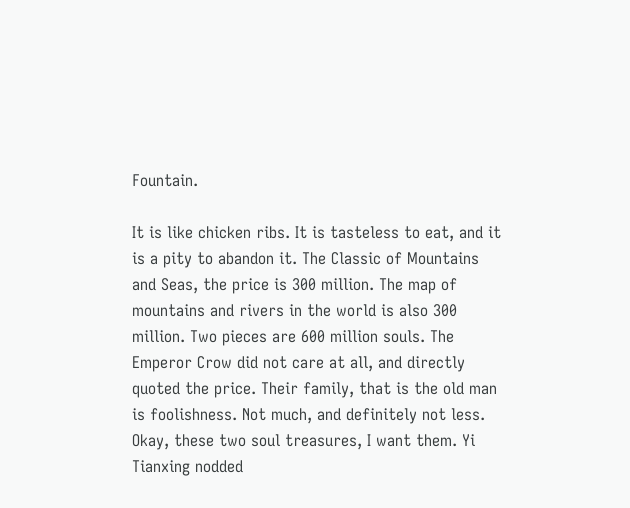Fountain.

It is like chicken ribs. It is tasteless to eat, and it is a pity to abandon it. The Classic of Mountains and Seas, the price is 300 million. The map of mountains and rivers in the world is also 300 million. Two pieces are 600 million souls. The Emperor Crow did not care at all, and directly quoted the price. Their family, that is the old man is foolishness. Not much, and definitely not less. Okay, these two soul treasures, I want them. Yi Tianxing nodded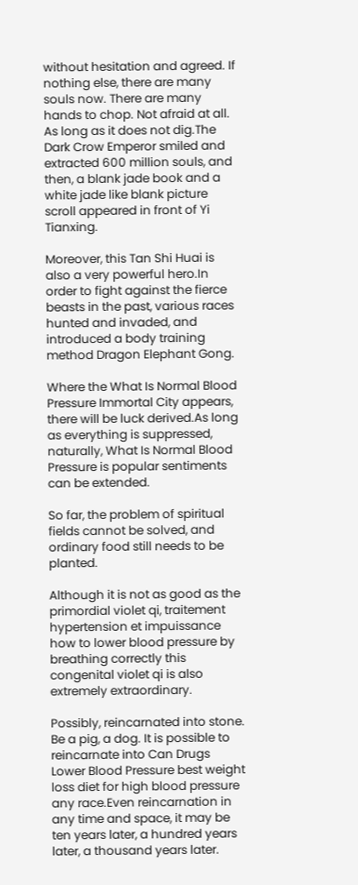without hesitation and agreed. If nothing else, there are many souls now. There are many hands to chop. Not afraid at all. As long as it does not dig.The Dark Crow Emperor smiled and extracted 600 million souls, and then, a blank jade book and a white jade like blank picture scroll appeared in front of Yi Tianxing.

Moreover, this Tan Shi Huai is also a very powerful hero.In order to fight against the fierce beasts in the past, various races hunted and invaded, and introduced a body training method Dragon Elephant Gong.

Where the What Is Normal Blood Pressure Immortal City appears, there will be luck derived.As long as everything is suppressed, naturally, What Is Normal Blood Pressure is popular sentiments can be extended.

So far, the problem of spiritual fields cannot be solved, and ordinary food still needs to be planted.

Although it is not as good as the primordial violet qi, traitement hypertension et impuissance how to lower blood pressure by breathing correctly this congenital violet qi is also extremely extraordinary.

Possibly, reincarnated into stone. Be a pig, a dog. It is possible to reincarnate into Can Drugs Lower Blood Pressure best weight loss diet for high blood pressure any race.Even reincarnation in any time and space, it may be ten years later, a hundred years later, a thousand years later.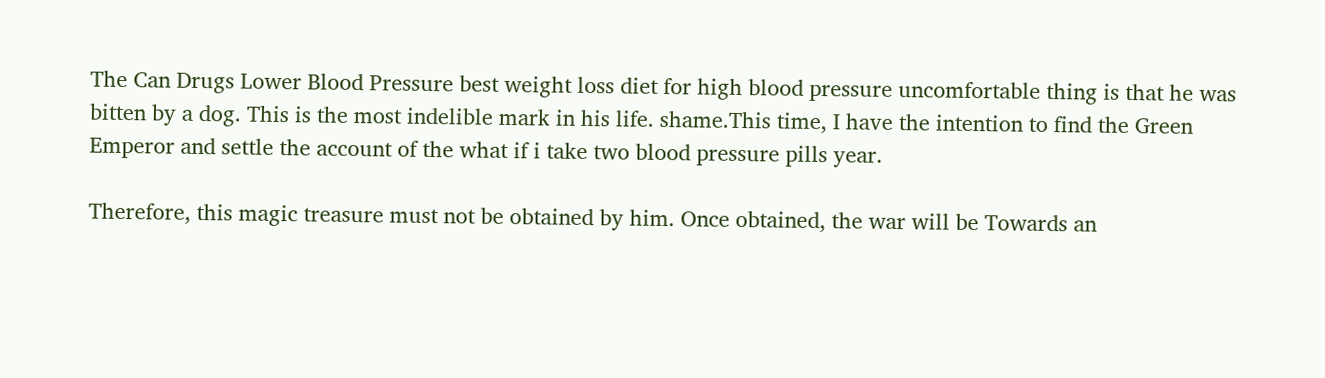The Can Drugs Lower Blood Pressure best weight loss diet for high blood pressure uncomfortable thing is that he was bitten by a dog. This is the most indelible mark in his life. shame.This time, I have the intention to find the Green Emperor and settle the account of the what if i take two blood pressure pills year.

Therefore, this magic treasure must not be obtained by him. Once obtained, the war will be Towards an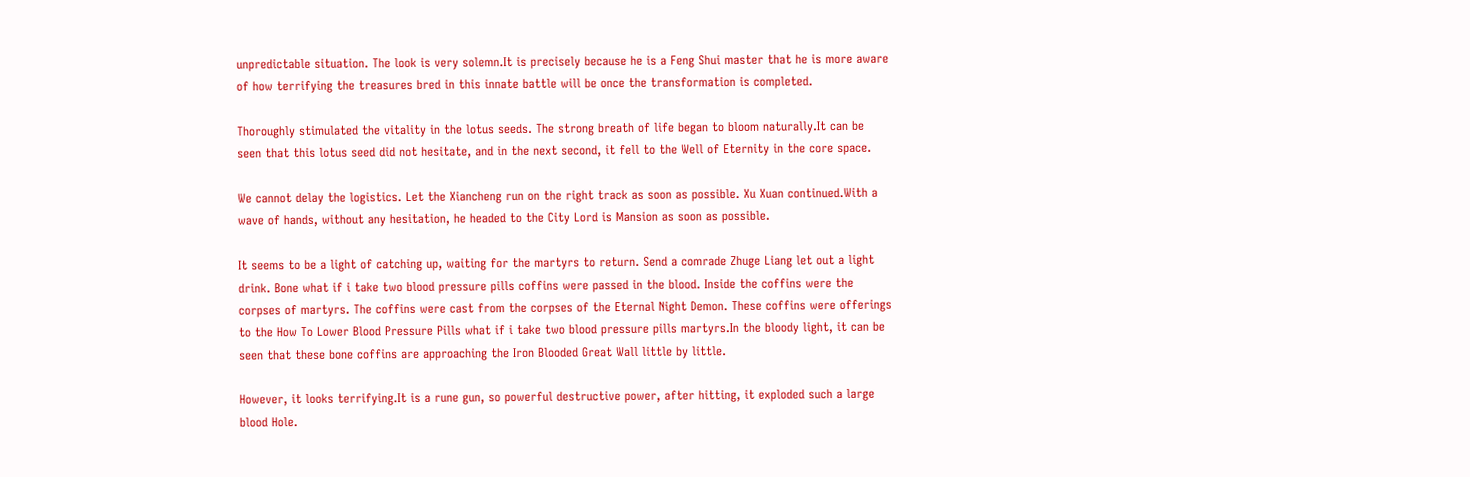unpredictable situation. The look is very solemn.It is precisely because he is a Feng Shui master that he is more aware of how terrifying the treasures bred in this innate battle will be once the transformation is completed.

Thoroughly stimulated the vitality in the lotus seeds. The strong breath of life began to bloom naturally.It can be seen that this lotus seed did not hesitate, and in the next second, it fell to the Well of Eternity in the core space.

We cannot delay the logistics. Let the Xiancheng run on the right track as soon as possible. Xu Xuan continued.With a wave of hands, without any hesitation, he headed to the City Lord is Mansion as soon as possible.

It seems to be a light of catching up, waiting for the martyrs to return. Send a comrade Zhuge Liang let out a light drink. Bone what if i take two blood pressure pills coffins were passed in the blood. Inside the coffins were the corpses of martyrs. The coffins were cast from the corpses of the Eternal Night Demon. These coffins were offerings to the How To Lower Blood Pressure Pills what if i take two blood pressure pills martyrs.In the bloody light, it can be seen that these bone coffins are approaching the Iron Blooded Great Wall little by little.

However, it looks terrifying.It is a rune gun, so powerful destructive power, after hitting, it exploded such a large blood Hole.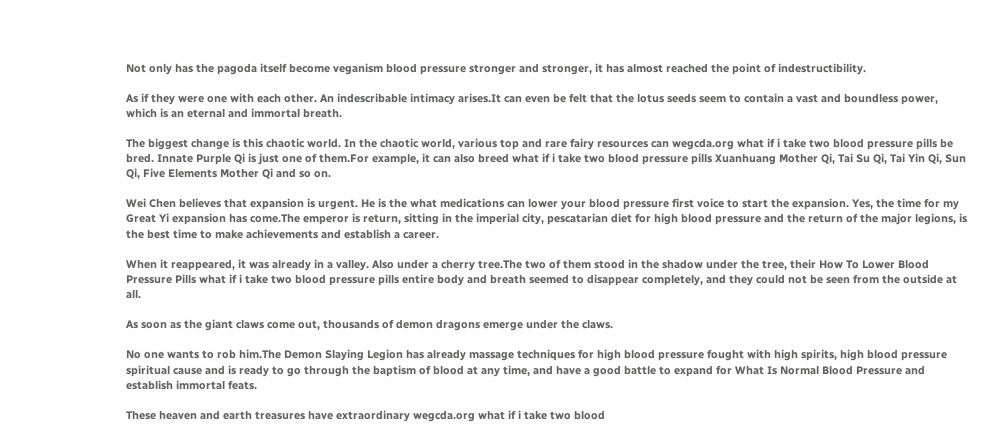Not only has the pagoda itself become veganism blood pressure stronger and stronger, it has almost reached the point of indestructibility.

As if they were one with each other. An indescribable intimacy arises.It can even be felt that the lotus seeds seem to contain a vast and boundless power, which is an eternal and immortal breath.

The biggest change is this chaotic world. In the chaotic world, various top and rare fairy resources can wegcda.org what if i take two blood pressure pills be bred. Innate Purple Qi is just one of them.For example, it can also breed what if i take two blood pressure pills Xuanhuang Mother Qi, Tai Su Qi, Tai Yin Qi, Sun Qi, Five Elements Mother Qi and so on.

Wei Chen believes that expansion is urgent. He is the what medications can lower your blood pressure first voice to start the expansion. Yes, the time for my Great Yi expansion has come.The emperor is return, sitting in the imperial city, pescatarian diet for high blood pressure and the return of the major legions, is the best time to make achievements and establish a career.

When it reappeared, it was already in a valley. Also under a cherry tree.The two of them stood in the shadow under the tree, their How To Lower Blood Pressure Pills what if i take two blood pressure pills entire body and breath seemed to disappear completely, and they could not be seen from the outside at all.

As soon as the giant claws come out, thousands of demon dragons emerge under the claws.

No one wants to rob him.The Demon Slaying Legion has already massage techniques for high blood pressure fought with high spirits, high blood pressure spiritual cause and is ready to go through the baptism of blood at any time, and have a good battle to expand for What Is Normal Blood Pressure and establish immortal feats.

These heaven and earth treasures have extraordinary wegcda.org what if i take two blood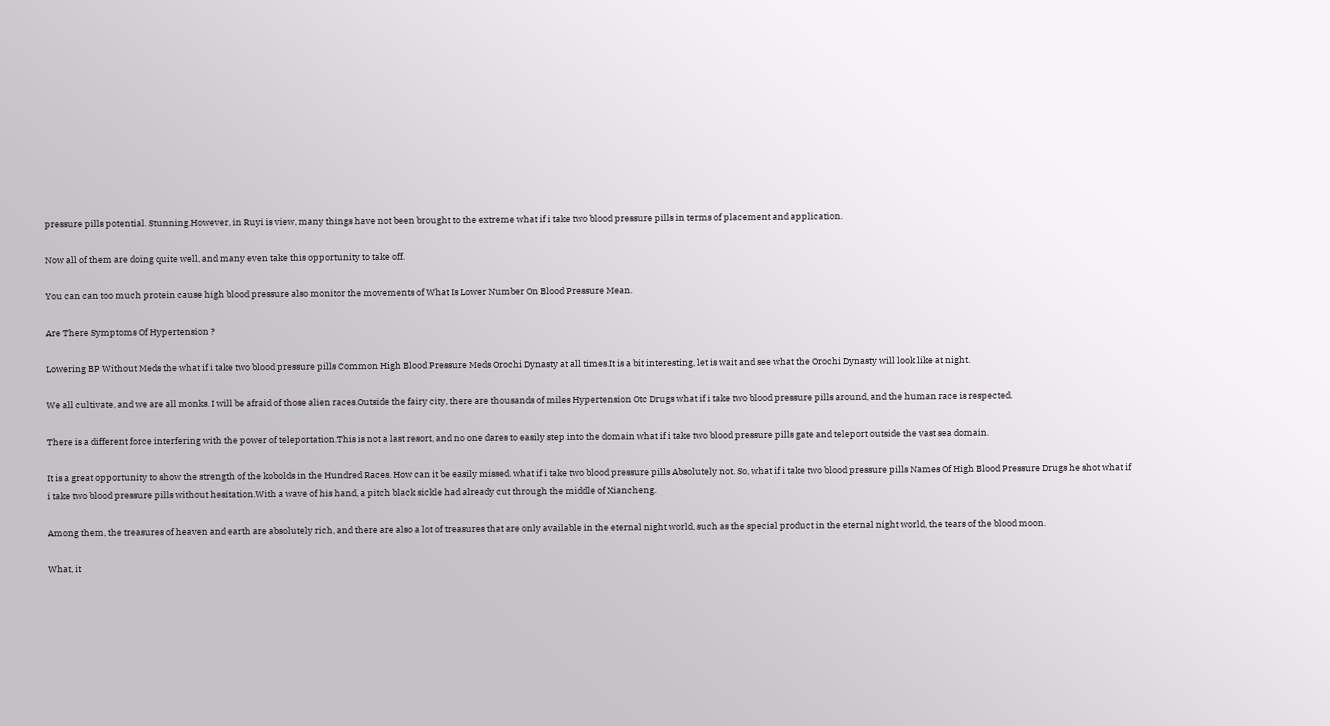pressure pills potential. Stunning.However, in Ruyi is view, many things have not been brought to the extreme what if i take two blood pressure pills in terms of placement and application.

Now all of them are doing quite well, and many even take this opportunity to take off.

You can can too much protein cause high blood pressure also monitor the movements of What Is Lower Number On Blood Pressure Mean.

Are There Symptoms Of Hypertension ?

Lowering BP Without Meds the what if i take two blood pressure pills Common High Blood Pressure Meds Orochi Dynasty at all times.It is a bit interesting, let is wait and see what the Orochi Dynasty will look like at night.

We all cultivate, and we are all monks. I will be afraid of those alien races.Outside the fairy city, there are thousands of miles Hypertension Otc Drugs what if i take two blood pressure pills around, and the human race is respected.

There is a different force interfering with the power of teleportation.This is not a last resort, and no one dares to easily step into the domain what if i take two blood pressure pills gate and teleport outside the vast sea domain.

It is a great opportunity to show the strength of the kobolds in the Hundred Races. How can it be easily missed. what if i take two blood pressure pills Absolutely not. So, what if i take two blood pressure pills Names Of High Blood Pressure Drugs he shot what if i take two blood pressure pills without hesitation.With a wave of his hand, a pitch black sickle had already cut through the middle of Xiancheng.

Among them, the treasures of heaven and earth are absolutely rich, and there are also a lot of treasures that are only available in the eternal night world, such as the special product in the eternal night world, the tears of the blood moon.

What, it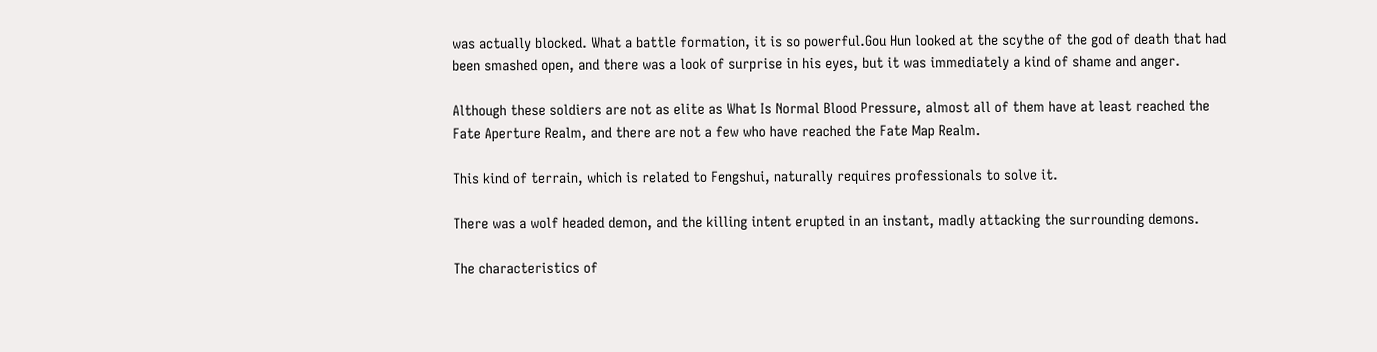was actually blocked. What a battle formation, it is so powerful.Gou Hun looked at the scythe of the god of death that had been smashed open, and there was a look of surprise in his eyes, but it was immediately a kind of shame and anger.

Although these soldiers are not as elite as What Is Normal Blood Pressure, almost all of them have at least reached the Fate Aperture Realm, and there are not a few who have reached the Fate Map Realm.

This kind of terrain, which is related to Fengshui, naturally requires professionals to solve it.

There was a wolf headed demon, and the killing intent erupted in an instant, madly attacking the surrounding demons.

The characteristics of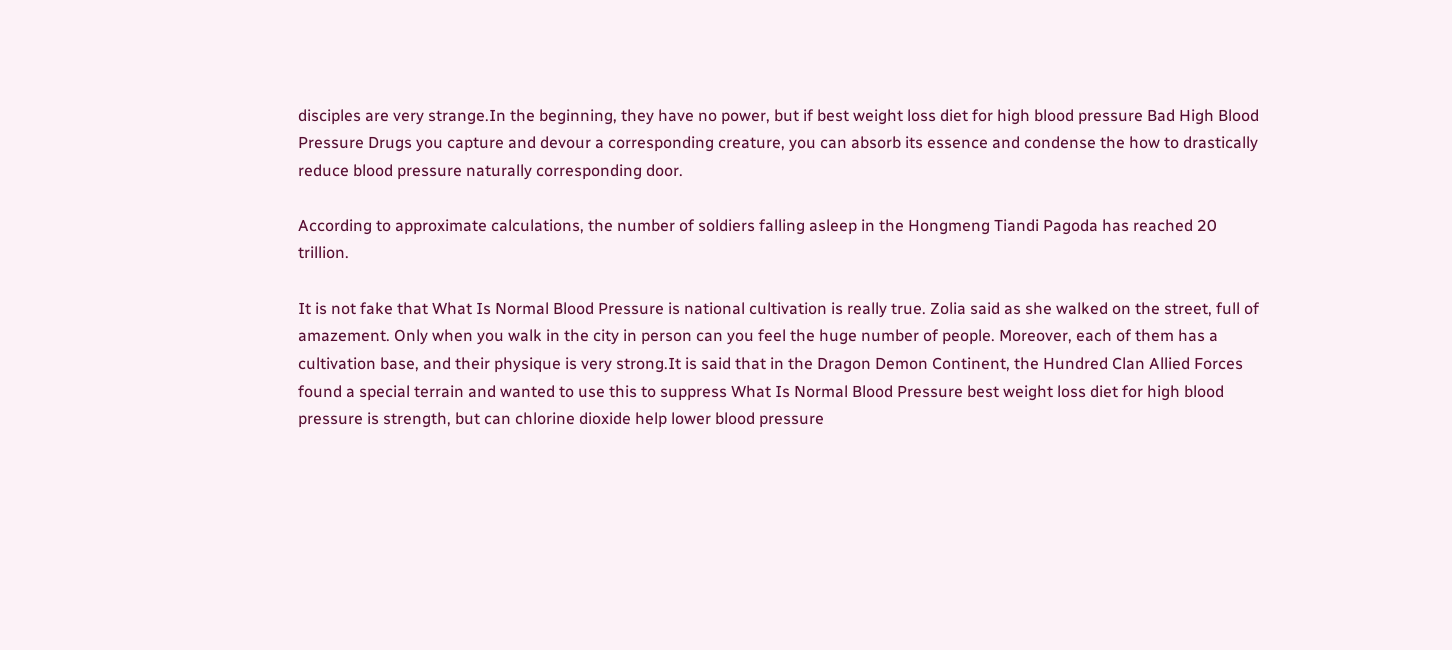disciples are very strange.In the beginning, they have no power, but if best weight loss diet for high blood pressure Bad High Blood Pressure Drugs you capture and devour a corresponding creature, you can absorb its essence and condense the how to drastically reduce blood pressure naturally corresponding door.

According to approximate calculations, the number of soldiers falling asleep in the Hongmeng Tiandi Pagoda has reached 20 trillion.

It is not fake that What Is Normal Blood Pressure is national cultivation is really true. Zolia said as she walked on the street, full of amazement. Only when you walk in the city in person can you feel the huge number of people. Moreover, each of them has a cultivation base, and their physique is very strong.It is said that in the Dragon Demon Continent, the Hundred Clan Allied Forces found a special terrain and wanted to use this to suppress What Is Normal Blood Pressure best weight loss diet for high blood pressure is strength, but can chlorine dioxide help lower blood pressure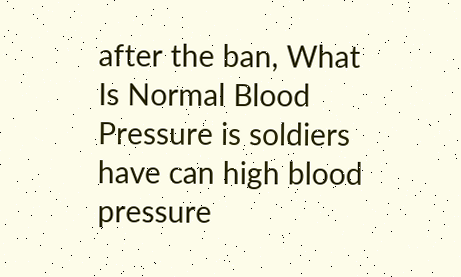after the ban, What Is Normal Blood Pressure is soldiers have can high blood pressure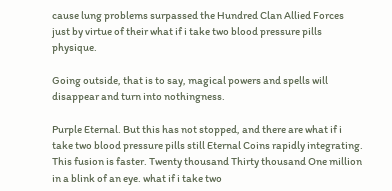cause lung problems surpassed the Hundred Clan Allied Forces just by virtue of their what if i take two blood pressure pills physique.

Going outside, that is to say, magical powers and spells will disappear and turn into nothingness.

Purple Eternal. But this has not stopped, and there are what if i take two blood pressure pills still Eternal Coins rapidly integrating. This fusion is faster. Twenty thousand Thirty thousand One million in a blink of an eye. what if i take two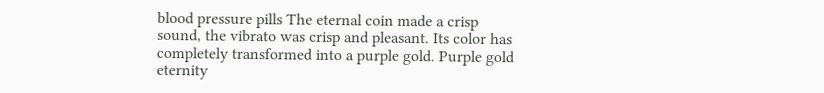blood pressure pills The eternal coin made a crisp sound, the vibrato was crisp and pleasant. Its color has completely transformed into a purple gold. Purple gold eternity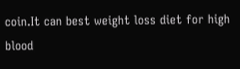coin.It can best weight loss diet for high blood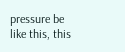pressure be like this, this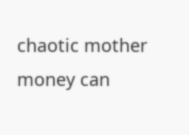chaotic mother money can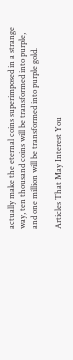actually make the eternal coins superimposed in a strange way, ten thousand coins will be transformed into purple, and one million will be transformed into purple gold.

Articles That May Interest You